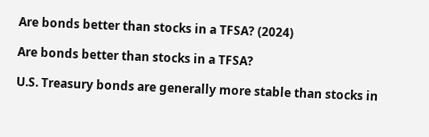Are bonds better than stocks in a TFSA? (2024)

Are bonds better than stocks in a TFSA?

U.S. Treasury bonds are generally more stable than stocks in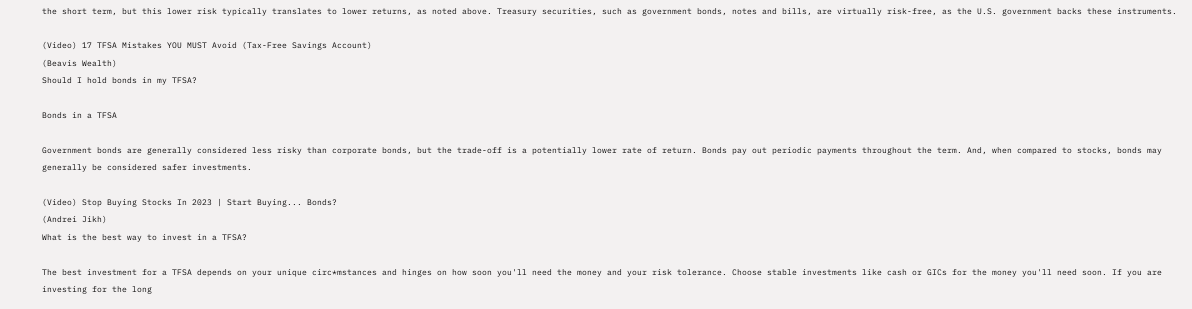the short term, but this lower risk typically translates to lower returns, as noted above. Treasury securities, such as government bonds, notes and bills, are virtually risk-free, as the U.S. government backs these instruments.

(Video) 17 TFSA Mistakes YOU MUST Avoid (Tax-Free Savings Account)
(Beavis Wealth)
Should I hold bonds in my TFSA?

Bonds in a TFSA

Government bonds are generally considered less risky than corporate bonds, but the trade-off is a potentially lower rate of return. Bonds pay out periodic payments throughout the term. And, when compared to stocks, bonds may generally be considered safer investments.

(Video) Stop Buying Stocks In 2023 | Start Buying... Bonds?
(Andrei Jikh)
What is the best way to invest in a TFSA?

The best investment for a TFSA depends on your unique circ*mstances and hinges on how soon you'll need the money and your risk tolerance. Choose stable investments like cash or GICs for the money you'll need soon. If you are investing for the long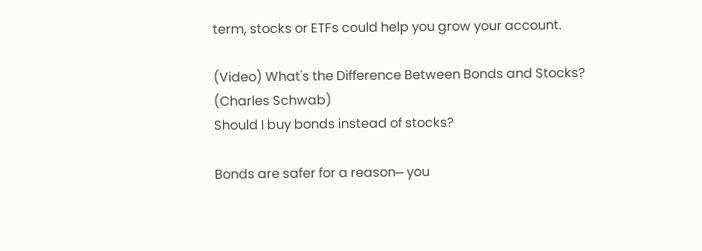term, stocks or ETFs could help you grow your account.

(Video) What's the Difference Between Bonds and Stocks?
(Charles Schwab)
Should I buy bonds instead of stocks?

Bonds are safer for a reason⎯ you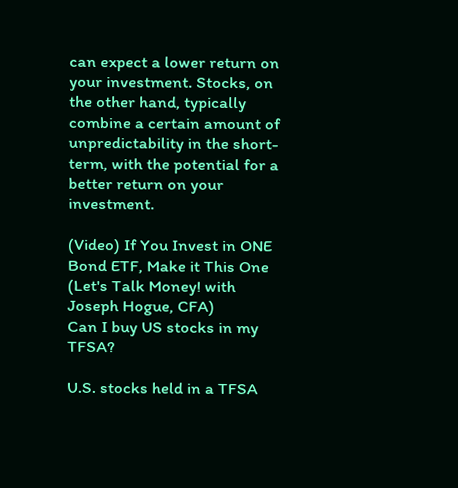can expect a lower return on your investment. Stocks, on the other hand, typically combine a certain amount of unpredictability in the short-term, with the potential for a better return on your investment.

(Video) If You Invest in ONE Bond ETF, Make it This One
(Let's Talk Money! with Joseph Hogue, CFA)
Can I buy US stocks in my TFSA?

U.S. stocks held in a TFSA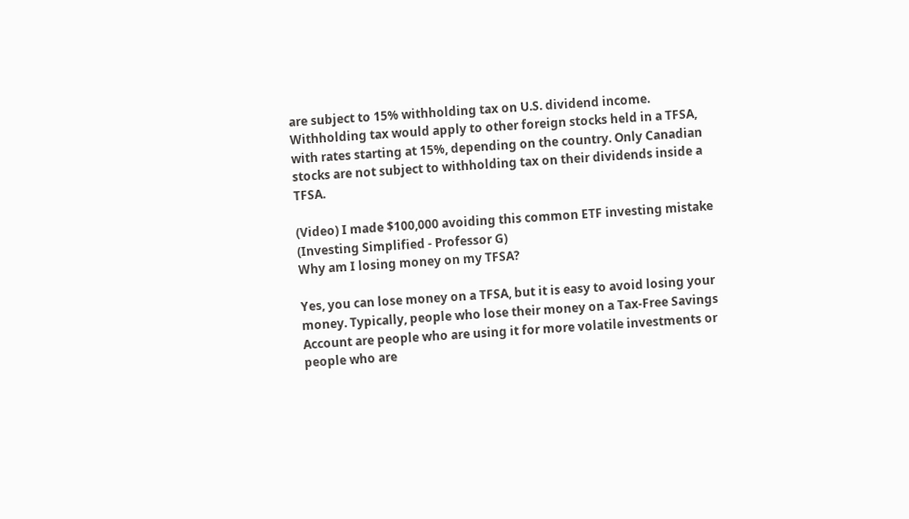are subject to 15% withholding tax on U.S. dividend income. Withholding tax would apply to other foreign stocks held in a TFSA, with rates starting at 15%, depending on the country. Only Canadian stocks are not subject to withholding tax on their dividends inside a TFSA.

(Video) I made $100,000 avoiding this common ETF investing mistake
(Investing Simplified - Professor G)
Why am I losing money on my TFSA?

Yes, you can lose money on a TFSA, but it is easy to avoid losing your money. Typically, people who lose their money on a Tax-Free Savings Account are people who are using it for more volatile investments or people who are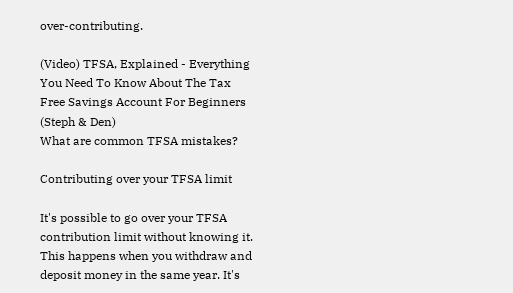over-contributing.

(Video) TFSA, Explained - Everything You Need To Know About The Tax Free Savings Account For Beginners
(Steph & Den)
What are common TFSA mistakes?

Contributing over your TFSA limit

It's possible to go over your TFSA contribution limit without knowing it. This happens when you withdraw and deposit money in the same year. It's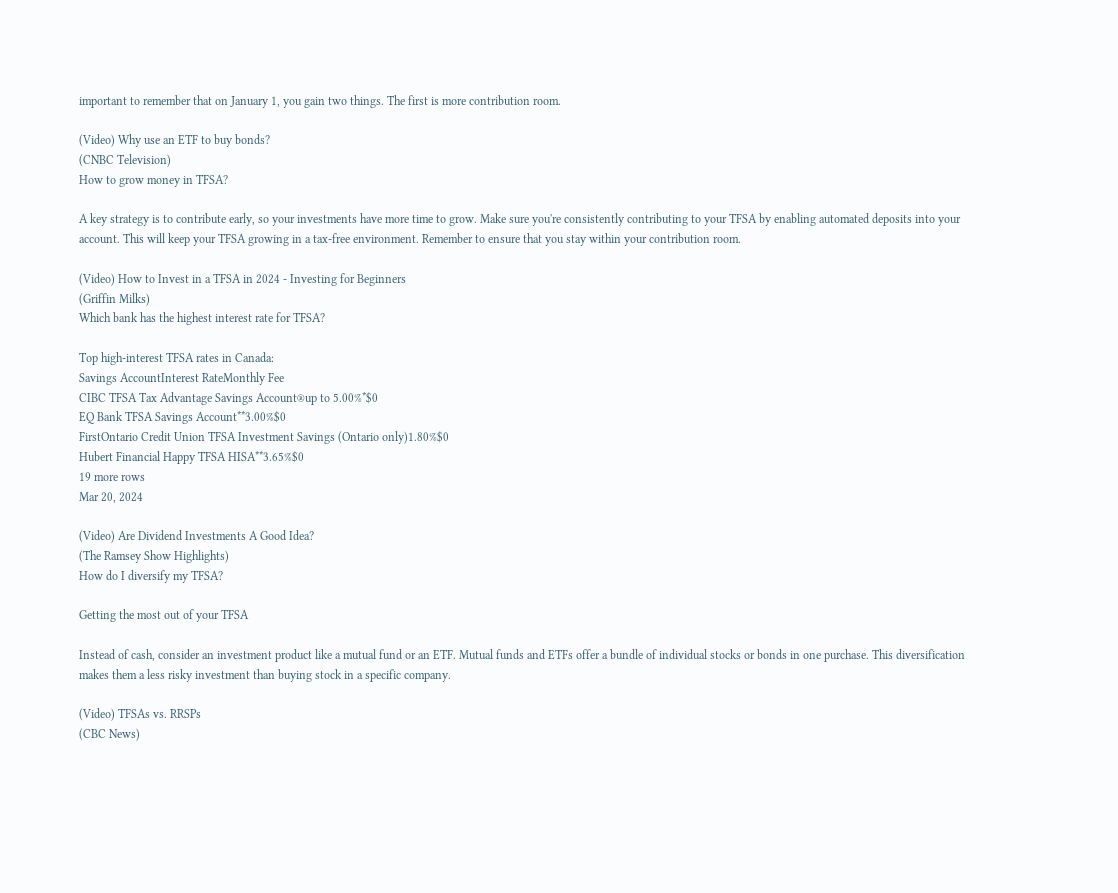important to remember that on January 1, you gain two things. The first is more contribution room.

(Video) Why use an ETF to buy bonds?
(CNBC Television)
How to grow money in TFSA?

A key strategy is to contribute early, so your investments have more time to grow. Make sure you're consistently contributing to your TFSA by enabling automated deposits into your account. This will keep your TFSA growing in a tax-free environment. Remember to ensure that you stay within your contribution room.

(Video) How to Invest in a TFSA in 2024 - Investing for Beginners
(Griffin Milks)
Which bank has the highest interest rate for TFSA?

Top high-interest TFSA rates in Canada:
Savings AccountInterest RateMonthly Fee
CIBC TFSA Tax Advantage Savings Account®up to 5.00%*$0
EQ Bank TFSA Savings Account**3.00%$0
FirstOntario Credit Union TFSA Investment Savings (Ontario only)1.80%$0
Hubert Financial Happy TFSA HISA**3.65%$0
19 more rows
Mar 20, 2024

(Video) Are Dividend Investments A Good Idea?
(The Ramsey Show Highlights)
How do I diversify my TFSA?

Getting the most out of your TFSA

Instead of cash, consider an investment product like a mutual fund or an ETF. Mutual funds and ETFs offer a bundle of individual stocks or bonds in one purchase. This diversification makes them a less risky investment than buying stock in a specific company.

(Video) TFSAs vs. RRSPs
(CBC News)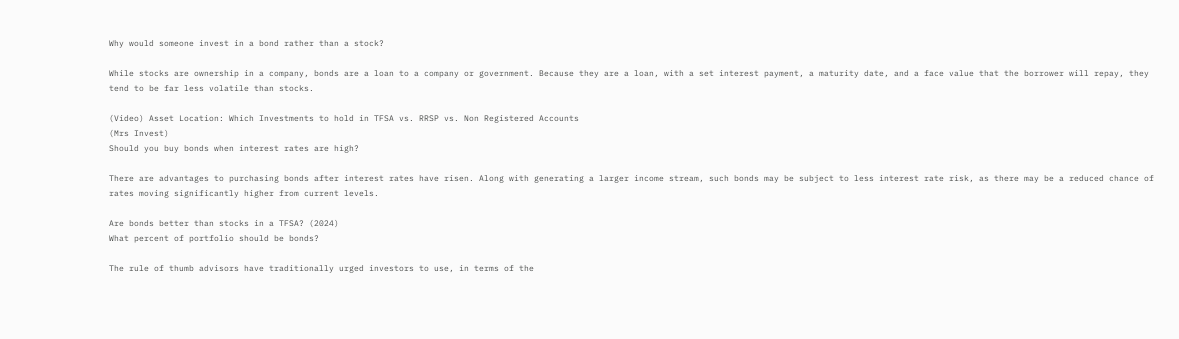Why would someone invest in a bond rather than a stock?

While stocks are ownership in a company, bonds are a loan to a company or government. Because they are a loan, with a set interest payment, a maturity date, and a face value that the borrower will repay, they tend to be far less volatile than stocks.

(Video) Asset Location: Which Investments to hold in TFSA vs. RRSP vs. Non Registered Accounts
(Mrs Invest)
Should you buy bonds when interest rates are high?

There are advantages to purchasing bonds after interest rates have risen. Along with generating a larger income stream, such bonds may be subject to less interest rate risk, as there may be a reduced chance of rates moving significantly higher from current levels.

Are bonds better than stocks in a TFSA? (2024)
What percent of portfolio should be bonds?

The rule of thumb advisors have traditionally urged investors to use, in terms of the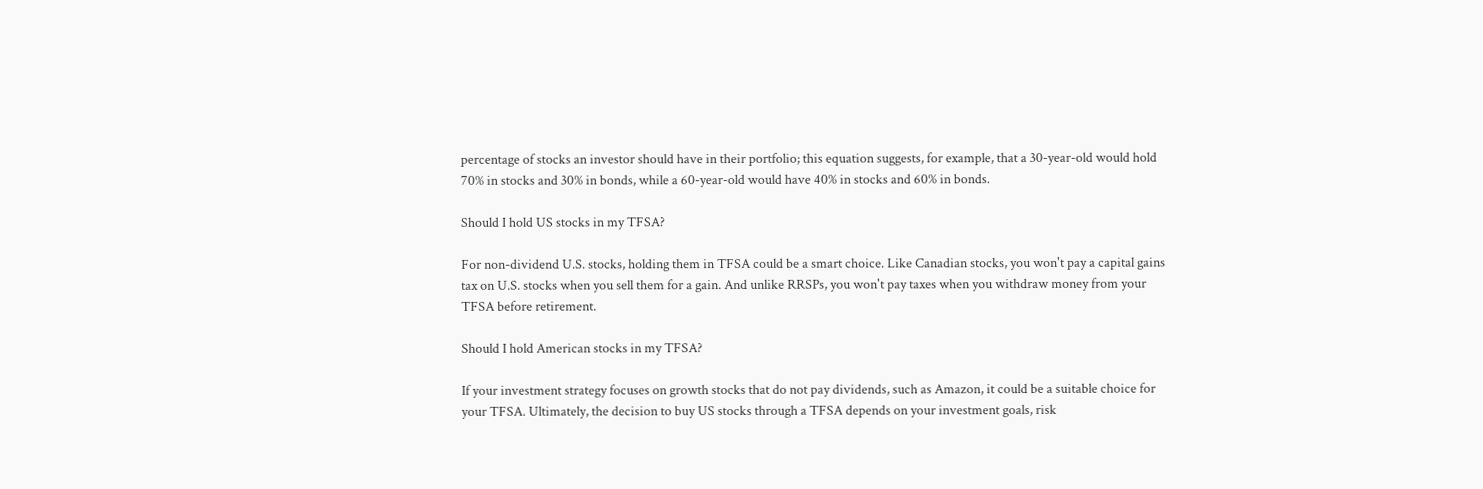percentage of stocks an investor should have in their portfolio; this equation suggests, for example, that a 30-year-old would hold 70% in stocks and 30% in bonds, while a 60-year-old would have 40% in stocks and 60% in bonds.

Should I hold US stocks in my TFSA?

For non-dividend U.S. stocks, holding them in TFSA could be a smart choice. Like Canadian stocks, you won't pay a capital gains tax on U.S. stocks when you sell them for a gain. And unlike RRSPs, you won't pay taxes when you withdraw money from your TFSA before retirement.

Should I hold American stocks in my TFSA?

If your investment strategy focuses on growth stocks that do not pay dividends, such as Amazon, it could be a suitable choice for your TFSA. Ultimately, the decision to buy US stocks through a TFSA depends on your investment goals, risk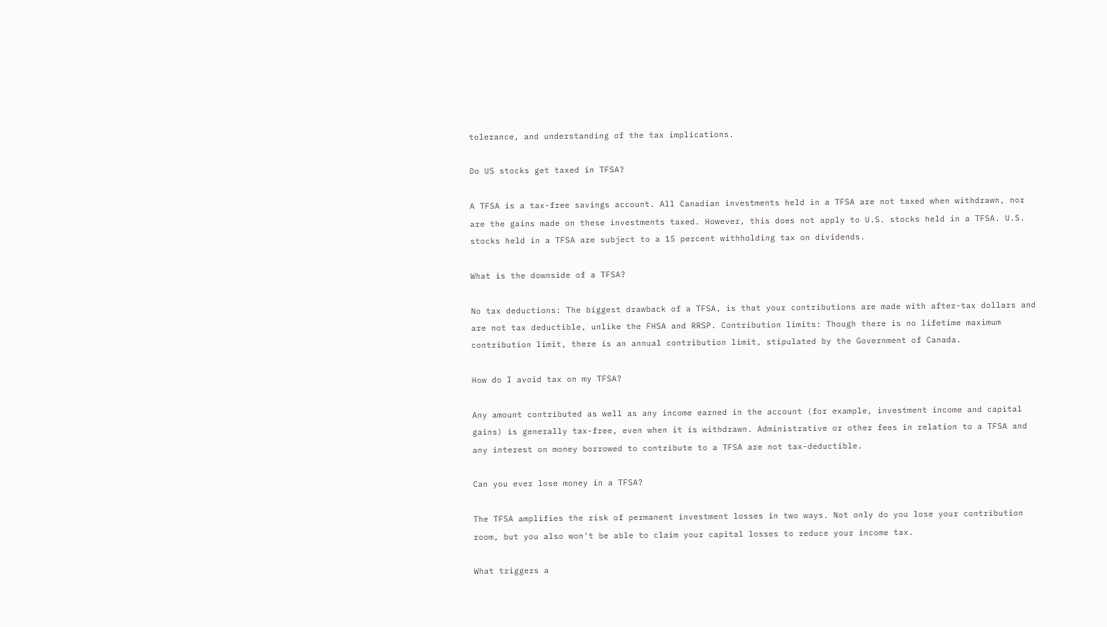tolerance, and understanding of the tax implications.

Do US stocks get taxed in TFSA?

A TFSA is a tax-free savings account. All Canadian investments held in a TFSA are not taxed when withdrawn, nor are the gains made on these investments taxed. However, this does not apply to U.S. stocks held in a TFSA. U.S. stocks held in a TFSA are subject to a 15 percent withholding tax on dividends.

What is the downside of a TFSA?

No tax deductions: The biggest drawback of a TFSA, is that your contributions are made with after-tax dollars and are not tax deductible, unlike the FHSA and RRSP. Contribution limits: Though there is no lifetime maximum contribution limit, there is an annual contribution limit, stipulated by the Government of Canada.

How do I avoid tax on my TFSA?

Any amount contributed as well as any income earned in the account (for example, investment income and capital gains) is generally tax-free, even when it is withdrawn. Administrative or other fees in relation to a TFSA and any interest on money borrowed to contribute to a TFSA are not tax-deductible.

Can you ever lose money in a TFSA?

The TFSA amplifies the risk of permanent investment losses in two ways. Not only do you lose your contribution room, but you also won't be able to claim your capital losses to reduce your income tax.

What triggers a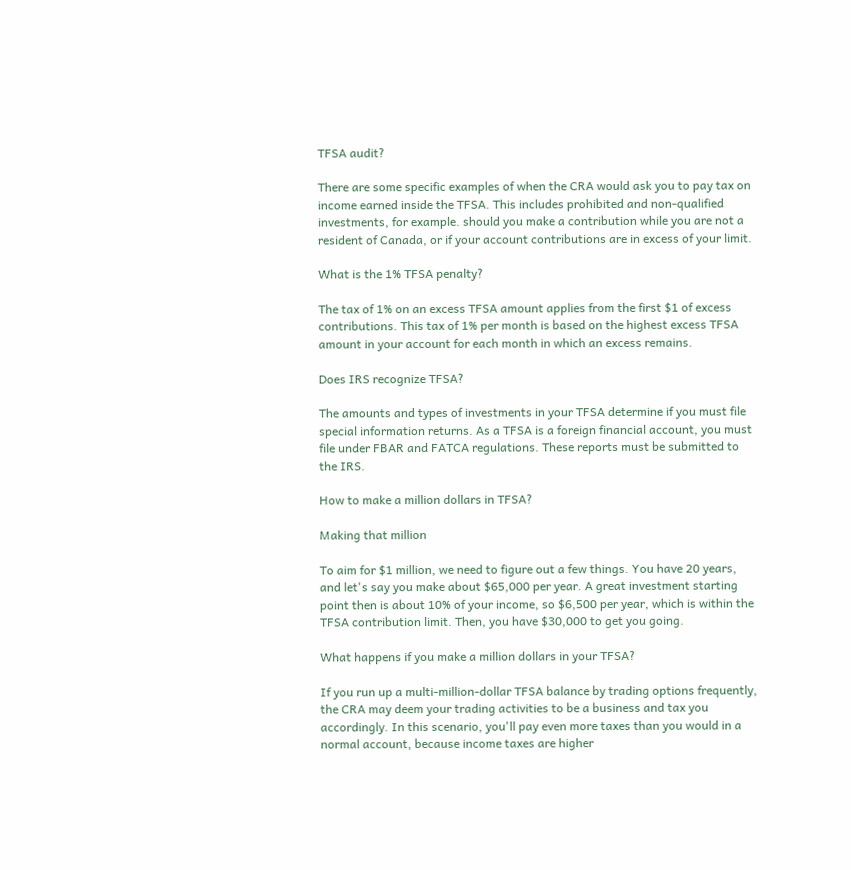TFSA audit?

There are some specific examples of when the CRA would ask you to pay tax on income earned inside the TFSA. This includes prohibited and non-qualified investments, for example. should you make a contribution while you are not a resident of Canada, or if your account contributions are in excess of your limit.

What is the 1% TFSA penalty?

The tax of 1% on an excess TFSA amount applies from the first $1 of excess contributions. This tax of 1% per month is based on the highest excess TFSA amount in your account for each month in which an excess remains.

Does IRS recognize TFSA?

The amounts and types of investments in your TFSA determine if you must file special information returns. As a TFSA is a foreign financial account, you must file under FBAR and FATCA regulations. These reports must be submitted to the IRS.

How to make a million dollars in TFSA?

Making that million

To aim for $1 million, we need to figure out a few things. You have 20 years, and let's say you make about $65,000 per year. A great investment starting point then is about 10% of your income, so $6,500 per year, which is within the TFSA contribution limit. Then, you have $30,000 to get you going.

What happens if you make a million dollars in your TFSA?

If you run up a multi-million-dollar TFSA balance by trading options frequently, the CRA may deem your trading activities to be a business and tax you accordingly. In this scenario, you'll pay even more taxes than you would in a normal account, because income taxes are higher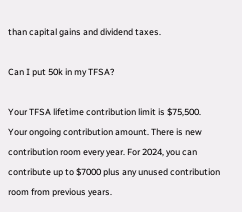than capital gains and dividend taxes.

Can I put 50k in my TFSA?

Your TFSA lifetime contribution limit is $75,500. Your ongoing contribution amount. There is new contribution room every year. For 2024, you can contribute up to $7000 plus any unused contribution room from previous years.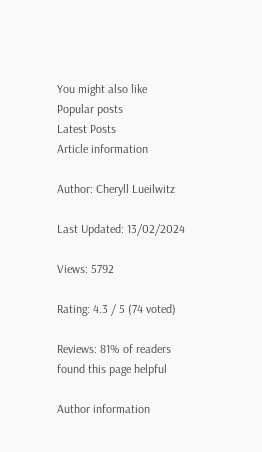You might also like
Popular posts
Latest Posts
Article information

Author: Cheryll Lueilwitz

Last Updated: 13/02/2024

Views: 5792

Rating: 4.3 / 5 (74 voted)

Reviews: 81% of readers found this page helpful

Author information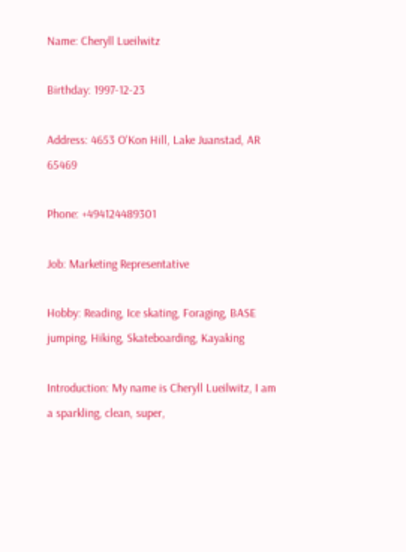Name: Cheryll Lueilwitz

Birthday: 1997-12-23

Address: 4653 O'Kon Hill, Lake Juanstad, AR 65469

Phone: +494124489301

Job: Marketing Representative

Hobby: Reading, Ice skating, Foraging, BASE jumping, Hiking, Skateboarding, Kayaking

Introduction: My name is Cheryll Lueilwitz, I am a sparkling, clean, super,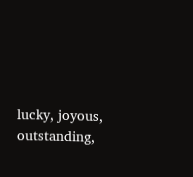lucky, joyous, outstanding,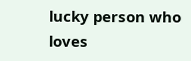lucky person who loves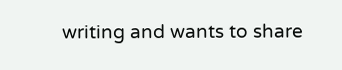writing and wants to share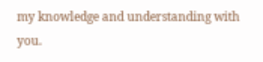my knowledge and understanding with you.